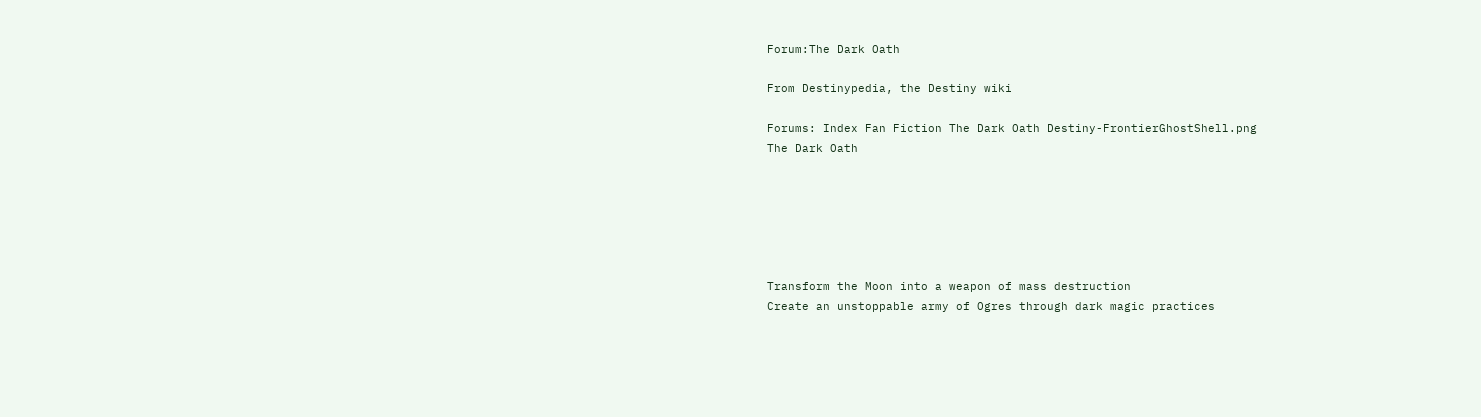Forum:The Dark Oath

From Destinypedia, the Destiny wiki

Forums: Index Fan Fiction The Dark Oath Destiny-FrontierGhostShell.png
The Dark Oath






Transform the Moon into a weapon of mass destruction
Create an unstoppable army of Ogres through dark magic practices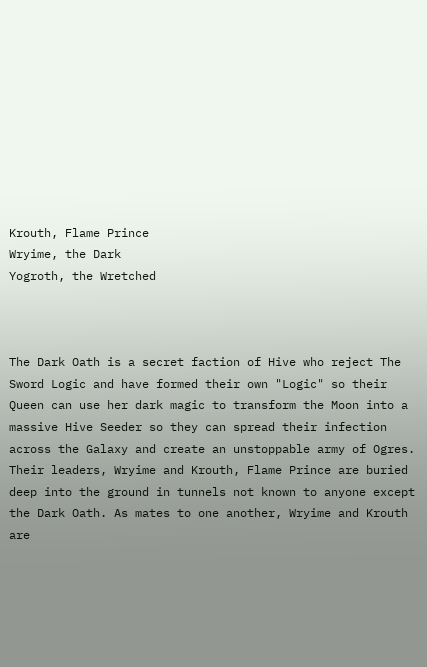Krouth, Flame Prince
Wryime, the Dark
Yogroth, the Wretched



The Dark Oath is a secret faction of Hive who reject The Sword Logic and have formed their own "Logic" so their Queen can use her dark magic to transform the Moon into a massive Hive Seeder so they can spread their infection across the Galaxy and create an unstoppable army of Ogres. Their leaders, Wryime and Krouth, Flame Prince are buried deep into the ground in tunnels not known to anyone except the Dark Oath. As mates to one another, Wryime and Krouth are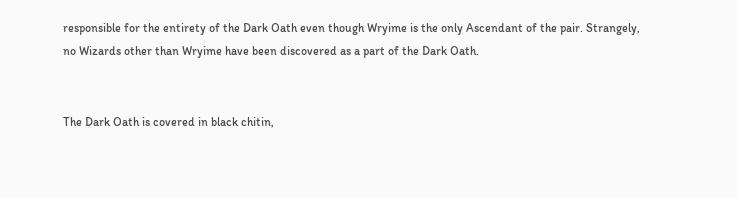responsible for the entirety of the Dark Oath even though Wryime is the only Ascendant of the pair. Strangely, no Wizards other than Wryime have been discovered as a part of the Dark Oath.


The Dark Oath is covered in black chitin,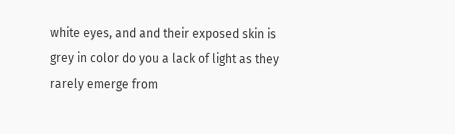white eyes, and and their exposed skin is grey in color do you a lack of light as they rarely emerge from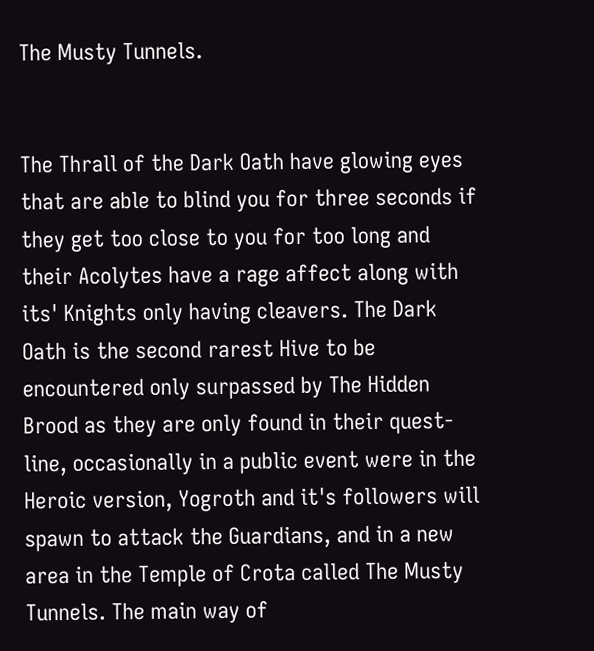The Musty Tunnels.


The Thrall of the Dark Oath have glowing eyes that are able to blind you for three seconds if they get too close to you for too long and their Acolytes have a rage affect along with its' Knights only having cleavers. The Dark Oath is the second rarest Hive to be encountered only surpassed by The Hidden Brood as they are only found in their quest-line, occasionally in a public event were in the Heroic version, Yogroth and it's followers will spawn to attack the Guardians, and in a new area in the Temple of Crota called The Musty Tunnels. The main way of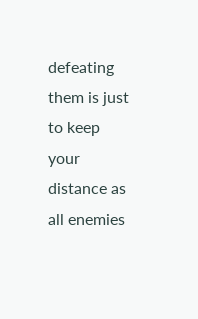defeating them is just to keep your distance as all enemies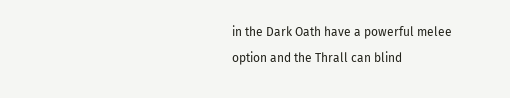in the Dark Oath have a powerful melee option and the Thrall can blind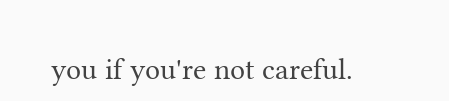you if you're not careful.